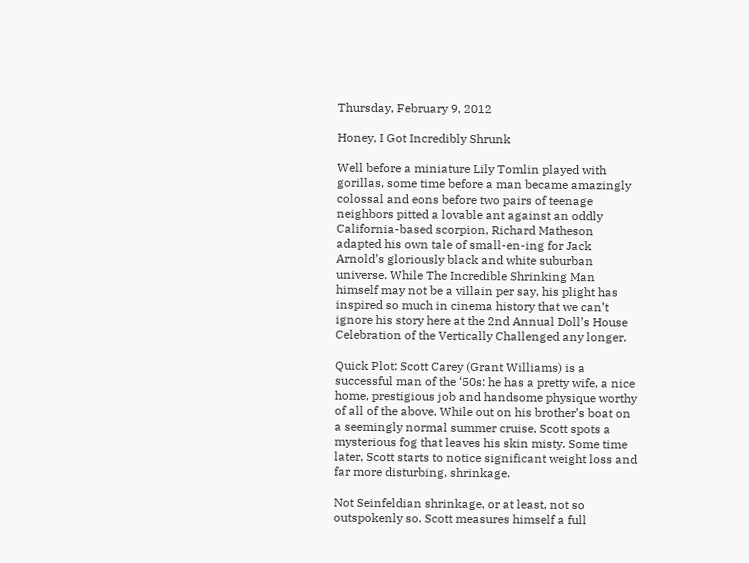Thursday, February 9, 2012

Honey, I Got Incredibly Shrunk

Well before a miniature Lily Tomlin played with gorillas, some time before a man became amazingly colossal and eons before two pairs of teenage neighbors pitted a lovable ant against an oddly California-based scorpion, Richard Matheson adapted his own tale of small-en-ing for Jack Arnold’s gloriously black and white suburban universe. While The Incredible Shrinking Man himself may not be a villain per say, his plight has inspired so much in cinema history that we can’t ignore his story here at the 2nd Annual Doll’s House Celebration of the Vertically Challenged any longer.

Quick Plot: Scott Carey (Grant Williams) is a successful man of the ‘50s: he has a pretty wife, a nice home, prestigious job and handsome physique worthy of all of the above. While out on his brother’s boat on a seemingly normal summer cruise, Scott spots a mysterious fog that leaves his skin misty. Some time later, Scott starts to notice significant weight loss and far more disturbing, shrinkage.

Not Seinfeldian shrinkage, or at least, not so outspokenly so. Scott measures himself a full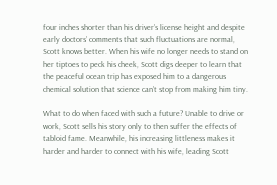four inches shorter than his driver’s license height and despite early doctors’ comments that such fluctuations are normal, Scott knows better. When his wife no longer needs to stand on her tiptoes to peck his cheek, Scott digs deeper to learn that the peaceful ocean trip has exposed him to a dangerous chemical solution that science can’t stop from making him tiny.

What to do when faced with such a future? Unable to drive or work, Scott sells his story only to then suffer the effects of tabloid fame. Meanwhile, his increasing littleness makes it harder and harder to connect with his wife, leading Scott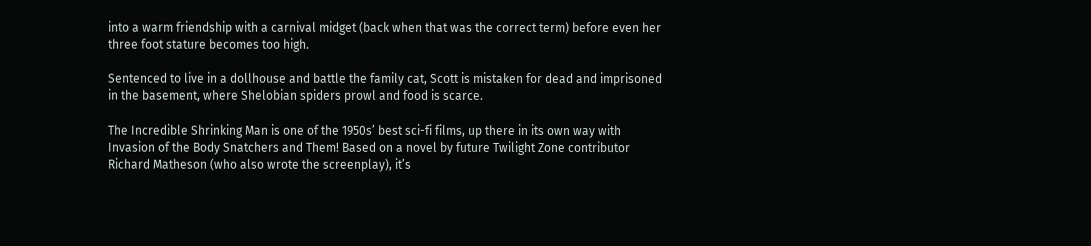into a warm friendship with a carnival midget (back when that was the correct term) before even her three foot stature becomes too high.

Sentenced to live in a dollhouse and battle the family cat, Scott is mistaken for dead and imprisoned in the basement, where Shelobian spiders prowl and food is scarce.

The Incredible Shrinking Man is one of the 1950s’ best sci-fi films, up there in its own way with Invasion of the Body Snatchers and Them! Based on a novel by future Twilight Zone contributor Richard Matheson (who also wrote the screenplay), it’s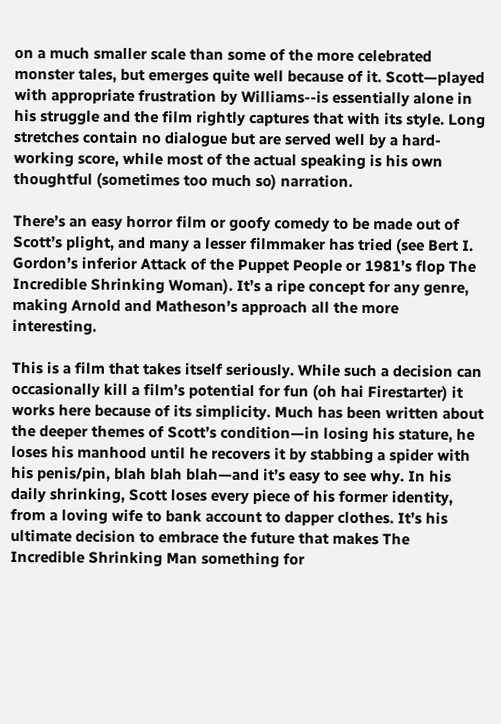on a much smaller scale than some of the more celebrated monster tales, but emerges quite well because of it. Scott—played with appropriate frustration by Williams--is essentially alone in his struggle and the film rightly captures that with its style. Long stretches contain no dialogue but are served well by a hard-working score, while most of the actual speaking is his own thoughtful (sometimes too much so) narration.

There’s an easy horror film or goofy comedy to be made out of Scott’s plight, and many a lesser filmmaker has tried (see Bert I. Gordon’s inferior Attack of the Puppet People or 1981’s flop The Incredible Shrinking Woman). It’s a ripe concept for any genre, making Arnold and Matheson’s approach all the more interesting.

This is a film that takes itself seriously. While such a decision can occasionally kill a film’s potential for fun (oh hai Firestarter) it works here because of its simplicity. Much has been written about the deeper themes of Scott’s condition—in losing his stature, he loses his manhood until he recovers it by stabbing a spider with his penis/pin, blah blah blah—and it’s easy to see why. In his daily shrinking, Scott loses every piece of his former identity, from a loving wife to bank account to dapper clothes. It’s his ultimate decision to embrace the future that makes The Incredible Shrinking Man something for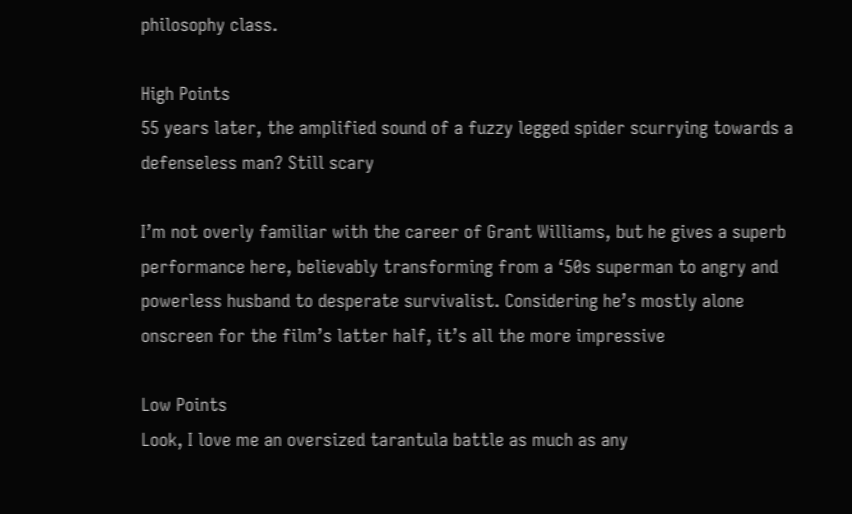philosophy class.

High Points
55 years later, the amplified sound of a fuzzy legged spider scurrying towards a defenseless man? Still scary

I’m not overly familiar with the career of Grant Williams, but he gives a superb performance here, believably transforming from a ‘50s superman to angry and powerless husband to desperate survivalist. Considering he’s mostly alone onscreen for the film’s latter half, it’s all the more impressive

Low Points
Look, I love me an oversized tarantula battle as much as any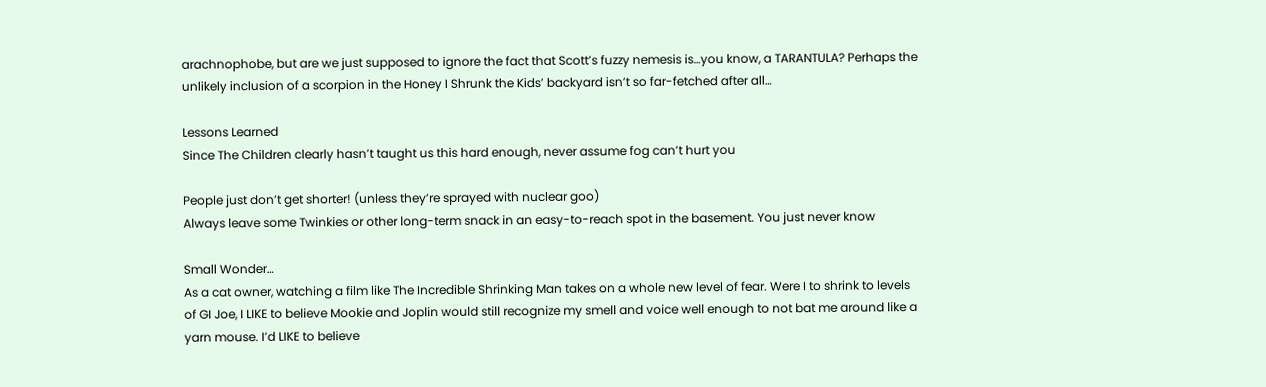arachnophobe, but are we just supposed to ignore the fact that Scott’s fuzzy nemesis is…you know, a TARANTULA? Perhaps the unlikely inclusion of a scorpion in the Honey I Shrunk the Kids’ backyard isn’t so far-fetched after all…

Lessons Learned
Since The Children clearly hasn’t taught us this hard enough, never assume fog can’t hurt you

People just don’t get shorter! (unless they’re sprayed with nuclear goo)
Always leave some Twinkies or other long-term snack in an easy-to-reach spot in the basement. You just never know

Small Wonder…
As a cat owner, watching a film like The Incredible Shrinking Man takes on a whole new level of fear. Were I to shrink to levels of GI Joe, I LIKE to believe Mookie and Joplin would still recognize my smell and voice well enough to not bat me around like a yarn mouse. I’d LIKE to believe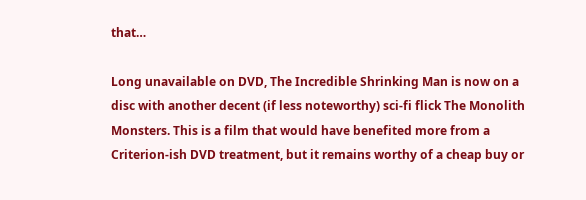that…

Long unavailable on DVD, The Incredible Shrinking Man is now on a disc with another decent (if less noteworthy) sci-fi flick The Monolith Monsters. This is a film that would have benefited more from a Criterion-ish DVD treatment, but it remains worthy of a cheap buy or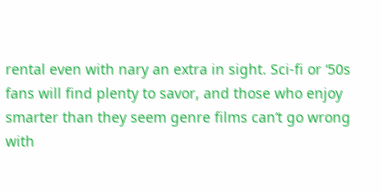rental even with nary an extra in sight. Sci-fi or ‘50s fans will find plenty to savor, and those who enjoy smarter than they seem genre films can’t go wrong with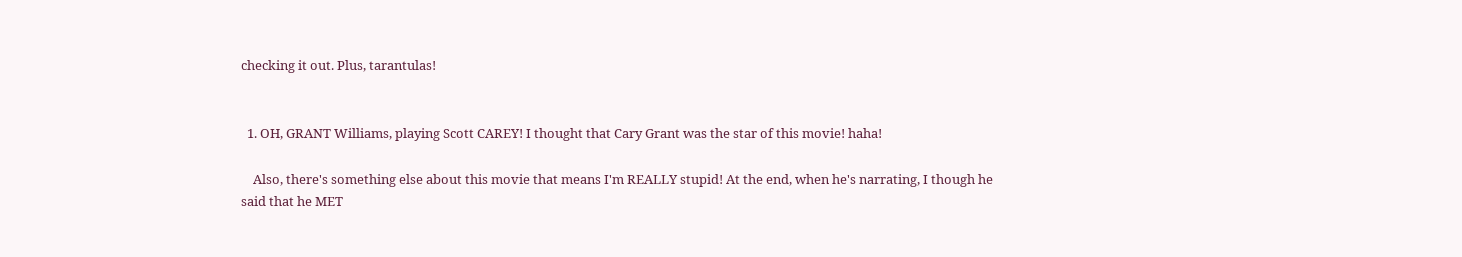checking it out. Plus, tarantulas!


  1. OH, GRANT Williams, playing Scott CAREY! I thought that Cary Grant was the star of this movie! haha!

    Also, there's something else about this movie that means I'm REALLY stupid! At the end, when he's narrating, I though he said that he MET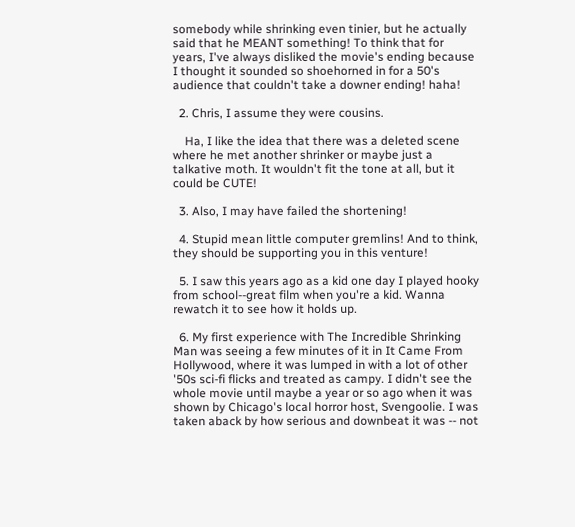somebody while shrinking even tinier, but he actually said that he MEANT something! To think that for years, I've always disliked the movie's ending because I thought it sounded so shoehorned in for a 50's audience that couldn't take a downer ending! haha!

  2. Chris, I assume they were cousins.

    Ha, I like the idea that there was a deleted scene where he met another shrinker or maybe just a talkative moth. It wouldn't fit the tone at all, but it could be CUTE!

  3. Also, I may have failed the shortening!

  4. Stupid mean little computer gremlins! And to think, they should be supporting you in this venture!

  5. I saw this years ago as a kid one day I played hooky from school--great film when you're a kid. Wanna rewatch it to see how it holds up.

  6. My first experience with The Incredible Shrinking Man was seeing a few minutes of it in It Came From Hollywood, where it was lumped in with a lot of other '50s sci-fi flicks and treated as campy. I didn't see the whole movie until maybe a year or so ago when it was shown by Chicago's local horror host, Svengoolie. I was taken aback by how serious and downbeat it was -- not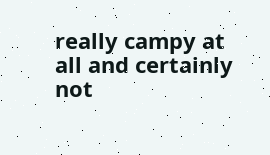really campy at all and certainly not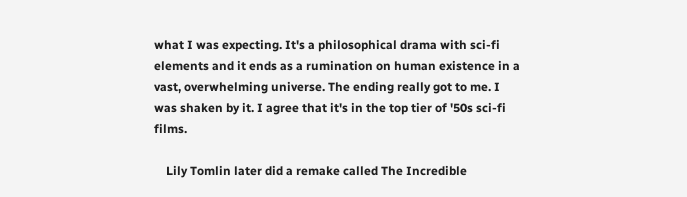what I was expecting. It's a philosophical drama with sci-fi elements and it ends as a rumination on human existence in a vast, overwhelming universe. The ending really got to me. I was shaken by it. I agree that it's in the top tier of '50s sci-fi films.

    Lily Tomlin later did a remake called The Incredible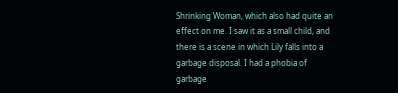Shrinking Woman, which also had quite an effect on me. I saw it as a small child, and there is a scene in which Lily falls into a garbage disposal. I had a phobia of garbage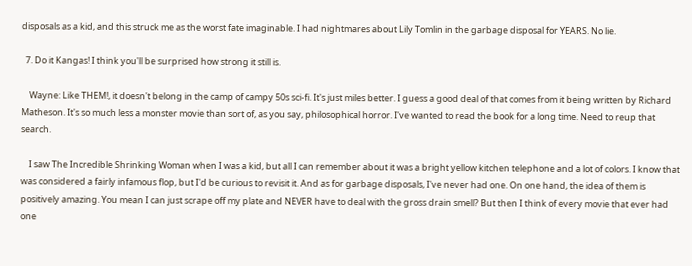disposals as a kid, and this struck me as the worst fate imaginable. I had nightmares about Lily Tomlin in the garbage disposal for YEARS. No lie.

  7. Do it Kangas! I think you'll be surprised how strong it still is.

    Wayne: Like THEM!, it doesn't belong in the camp of campy 50s sci-fi. It's just miles better. I guess a good deal of that comes from it being written by Richard Matheson. It's so much less a monster movie than sort of, as you say, philosophical horror. I've wanted to read the book for a long time. Need to reup that search.

    I saw The Incredible Shrinking Woman when I was a kid, but all I can remember about it was a bright yellow kitchen telephone and a lot of colors. I know that was considered a fairly infamous flop, but I'd be curious to revisit it. And as for garbage disposals, I've never had one. On one hand, the idea of them is positively amazing. You mean I can just scrape off my plate and NEVER have to deal with the gross drain smell? But then I think of every movie that ever had one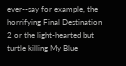ever--say for example, the horrifying Final Destination 2 or the light-hearted but turtle killing My Blue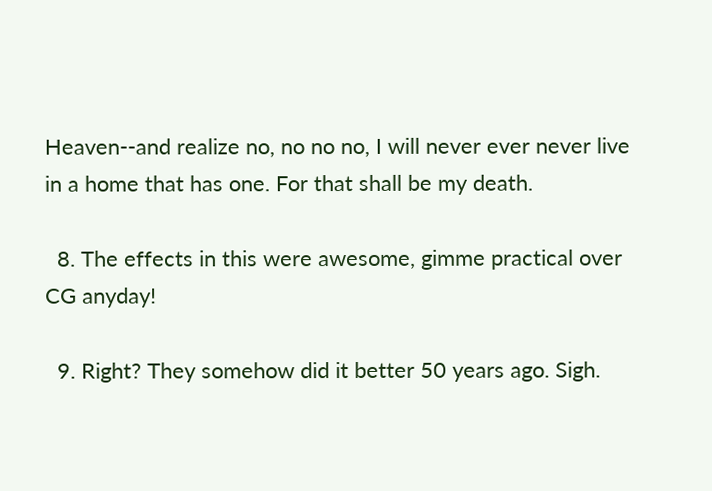Heaven--and realize no, no no no, I will never ever never live in a home that has one. For that shall be my death.

  8. The effects in this were awesome, gimme practical over CG anyday!

  9. Right? They somehow did it better 50 years ago. Sigh.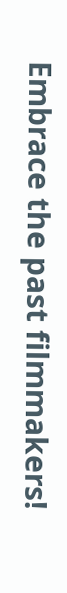Embrace the past filmmakers!